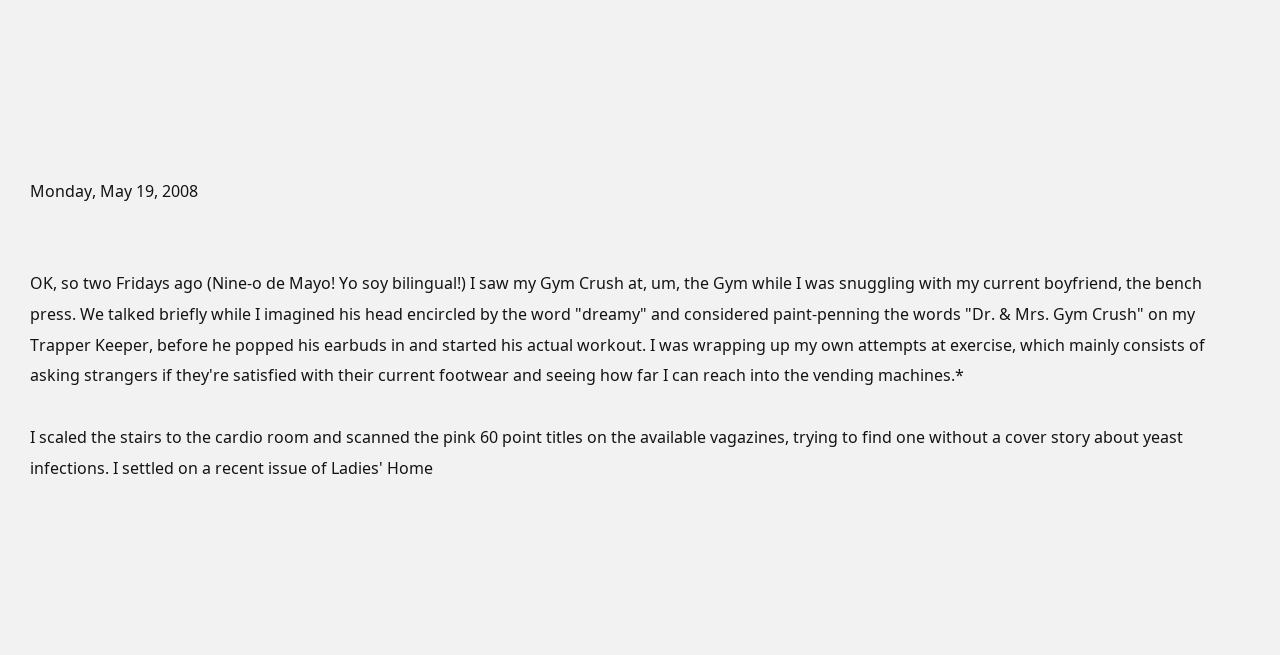Monday, May 19, 2008


OK, so two Fridays ago (Nine-o de Mayo! Yo soy bilingual!) I saw my Gym Crush at, um, the Gym while I was snuggling with my current boyfriend, the bench press. We talked briefly while I imagined his head encircled by the word "dreamy" and considered paint-penning the words "Dr. & Mrs. Gym Crush" on my Trapper Keeper, before he popped his earbuds in and started his actual workout. I was wrapping up my own attempts at exercise, which mainly consists of asking strangers if they're satisfied with their current footwear and seeing how far I can reach into the vending machines.*

I scaled the stairs to the cardio room and scanned the pink 60 point titles on the available vagazines, trying to find one without a cover story about yeast infections. I settled on a recent issue of Ladies' Home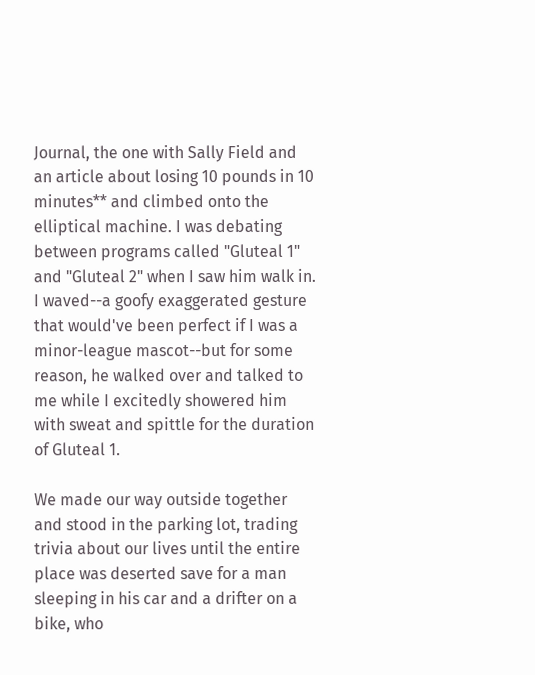Journal, the one with Sally Field and an article about losing 10 pounds in 10 minutes** and climbed onto the elliptical machine. I was debating between programs called "Gluteal 1" and "Gluteal 2" when I saw him walk in. I waved--a goofy exaggerated gesture that would've been perfect if I was a minor-league mascot--but for some reason, he walked over and talked to me while I excitedly showered him with sweat and spittle for the duration of Gluteal 1.

We made our way outside together and stood in the parking lot, trading trivia about our lives until the entire place was deserted save for a man sleeping in his car and a drifter on a bike, who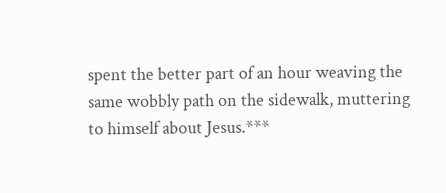spent the better part of an hour weaving the same wobbly path on the sidewalk, muttering to himself about Jesus.***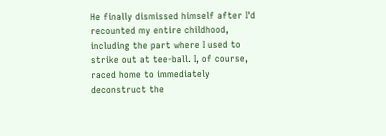He finally dismissed himself after I'd recounted my entire childhood, including the part where I used to strike out at tee-ball. I, of course, raced home to immediately deconstruct the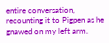entire conversation, recounting it to Pigpen as he gnawed on my left arm.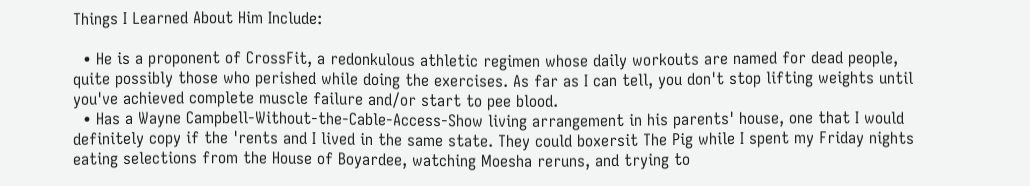Things I Learned About Him Include:

  • He is a proponent of CrossFit, a redonkulous athletic regimen whose daily workouts are named for dead people, quite possibly those who perished while doing the exercises. As far as I can tell, you don't stop lifting weights until you've achieved complete muscle failure and/or start to pee blood.
  • Has a Wayne Campbell-Without-the-Cable-Access-Show living arrangement in his parents' house, one that I would definitely copy if the 'rents and I lived in the same state. They could boxersit The Pig while I spent my Friday nights eating selections from the House of Boyardee, watching Moesha reruns, and trying to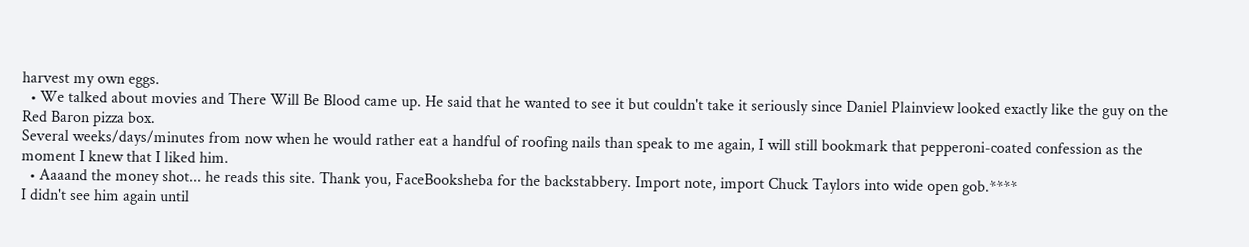harvest my own eggs.
  • We talked about movies and There Will Be Blood came up. He said that he wanted to see it but couldn't take it seriously since Daniel Plainview looked exactly like the guy on the Red Baron pizza box.
Several weeks/days/minutes from now when he would rather eat a handful of roofing nails than speak to me again, I will still bookmark that pepperoni-coated confession as the moment I knew that I liked him.
  • Aaaand the money shot... he reads this site. Thank you, FaceBooksheba for the backstabbery. Import note, import Chuck Taylors into wide open gob.****
I didn't see him again until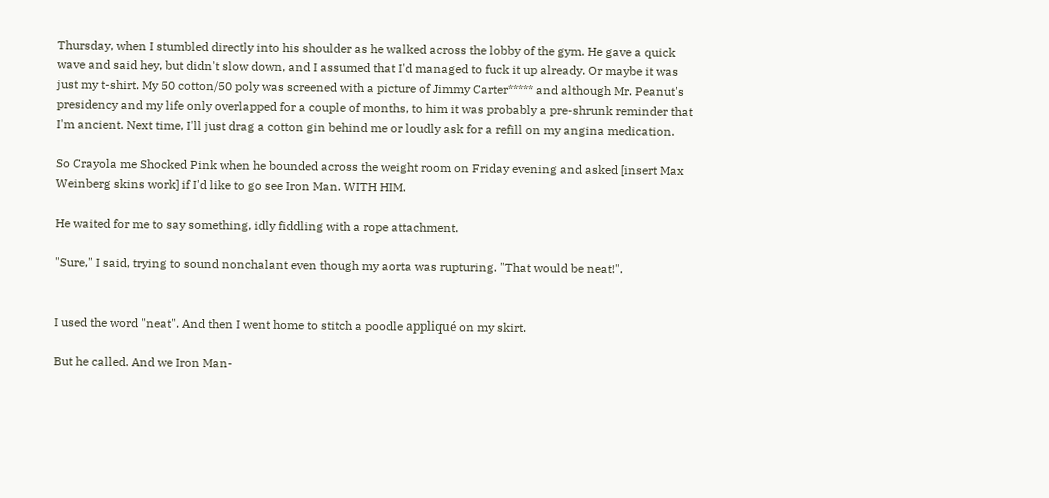Thursday, when I stumbled directly into his shoulder as he walked across the lobby of the gym. He gave a quick wave and said hey, but didn't slow down, and I assumed that I'd managed to fuck it up already. Or maybe it was just my t-shirt. My 50 cotton/50 poly was screened with a picture of Jimmy Carter***** and although Mr. Peanut's presidency and my life only overlapped for a couple of months, to him it was probably a pre-shrunk reminder that I'm ancient. Next time, I'll just drag a cotton gin behind me or loudly ask for a refill on my angina medication.

So Crayola me Shocked Pink when he bounded across the weight room on Friday evening and asked [insert Max Weinberg skins work] if I'd like to go see Iron Man. WITH HIM.

He waited for me to say something, idly fiddling with a rope attachment.

"Sure," I said, trying to sound nonchalant even though my aorta was rupturing. "That would be neat!".


I used the word "neat". And then I went home to stitch a poodle appliqué on my skirt.

But he called. And we Iron Man-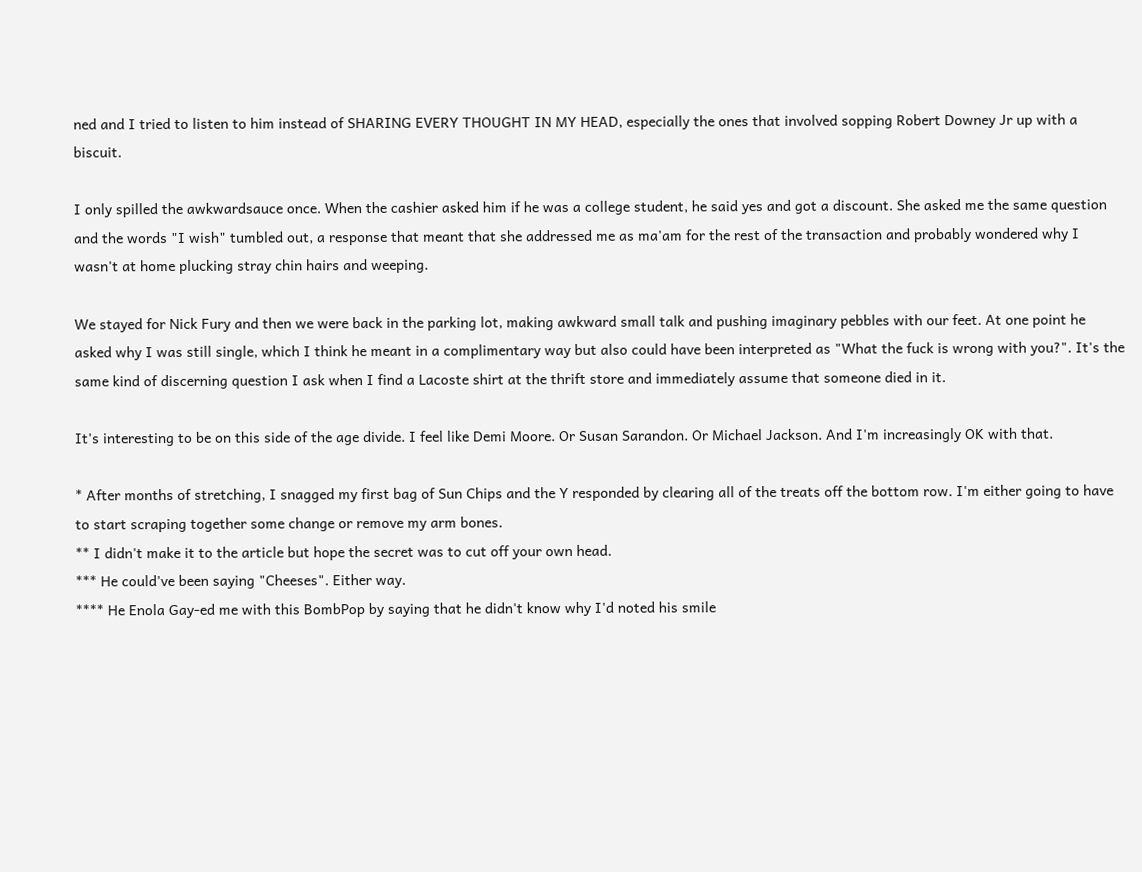ned and I tried to listen to him instead of SHARING EVERY THOUGHT IN MY HEAD, especially the ones that involved sopping Robert Downey Jr up with a biscuit.

I only spilled the awkwardsauce once. When the cashier asked him if he was a college student, he said yes and got a discount. She asked me the same question and the words "I wish" tumbled out, a response that meant that she addressed me as ma'am for the rest of the transaction and probably wondered why I wasn't at home plucking stray chin hairs and weeping.

We stayed for Nick Fury and then we were back in the parking lot, making awkward small talk and pushing imaginary pebbles with our feet. At one point he asked why I was still single, which I think he meant in a complimentary way but also could have been interpreted as "What the fuck is wrong with you?". It's the same kind of discerning question I ask when I find a Lacoste shirt at the thrift store and immediately assume that someone died in it.

It's interesting to be on this side of the age divide. I feel like Demi Moore. Or Susan Sarandon. Or Michael Jackson. And I'm increasingly OK with that.

* After months of stretching, I snagged my first bag of Sun Chips and the Y responded by clearing all of the treats off the bottom row. I'm either going to have to start scraping together some change or remove my arm bones.
** I didn't make it to the article but hope the secret was to cut off your own head.
*** He could've been saying "Cheeses". Either way.
**** He Enola Gay-ed me with this BombPop by saying that he didn't know why I'd noted his smile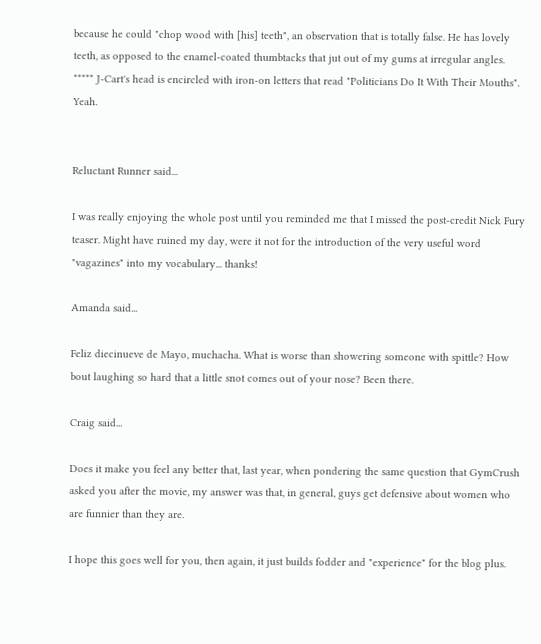because he could "chop wood with [his] teeth", an observation that is totally false. He has lovely teeth, as opposed to the enamel-coated thumbtacks that jut out of my gums at irregular angles.
***** J-Cart's head is encircled with iron-on letters that read "Politicians Do It With Their Mouths". Yeah.


Reluctant Runner said...

I was really enjoying the whole post until you reminded me that I missed the post-credit Nick Fury teaser. Might have ruined my day, were it not for the introduction of the very useful word "vagazines" into my vocabulary... thanks!

Amanda said...

Feliz diecinueve de Mayo, muchacha. What is worse than showering someone with spittle? How bout laughing so hard that a little snot comes out of your nose? Been there.

Craig said...

Does it make you feel any better that, last year, when pondering the same question that GymCrush asked you after the movie, my answer was that, in general, guys get defensive about women who are funnier than they are.

I hope this goes well for you, then again, it just builds fodder and "experience" for the blog plus.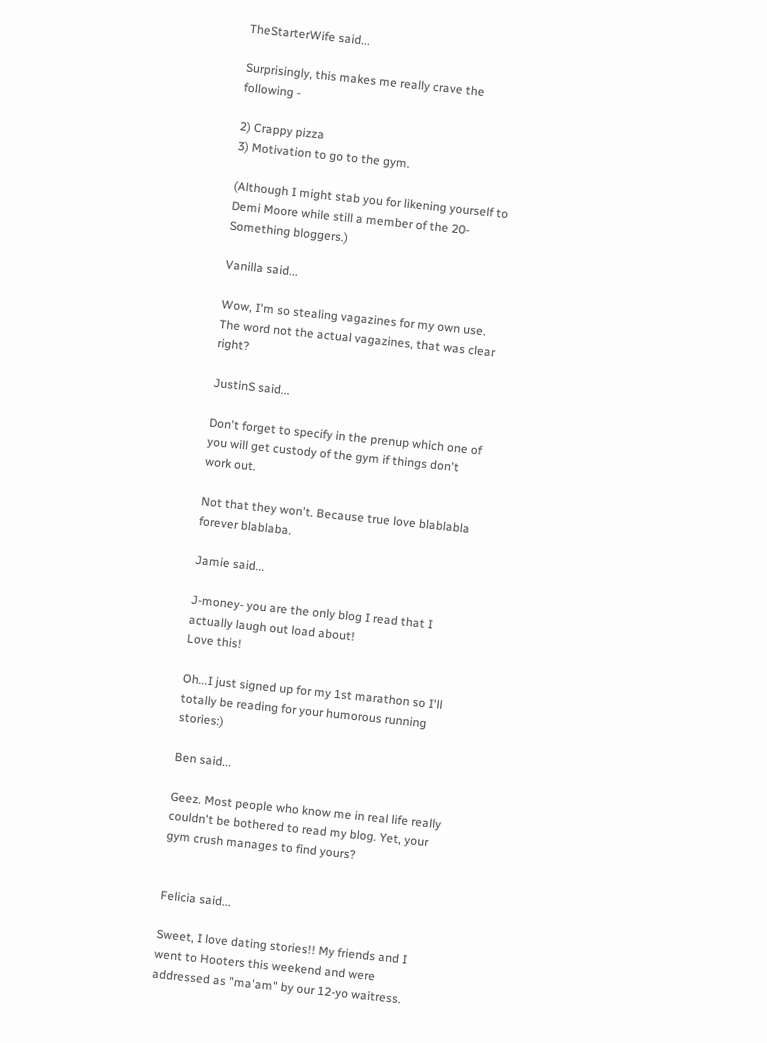TheStarterWife said...

Surprisingly, this makes me really crave the following -

2) Crappy pizza
3) Motivation to go to the gym.

(Although I might stab you for likening yourself to Demi Moore while still a member of the 20-Something bloggers.)

Vanilla said...

Wow, I'm so stealing vagazines for my own use. The word not the actual vagazines, that was clear right?

JustinS said...

Don't forget to specify in the prenup which one of you will get custody of the gym if things don't work out.

Not that they won't. Because true love blablabla forever blablaba.

Jamie said...

J-money- you are the only blog I read that I actually laugh out load about!
Love this!

Oh...I just signed up for my 1st marathon so I'll totally be reading for your humorous running stories:)

Ben said...

Geez. Most people who know me in real life really couldn't be bothered to read my blog. Yet, your gym crush manages to find yours?


Felicia said...

Sweet, I love dating stories!! My friends and I went to Hooters this weekend and were addressed as "ma'am" by our 12-yo waitress.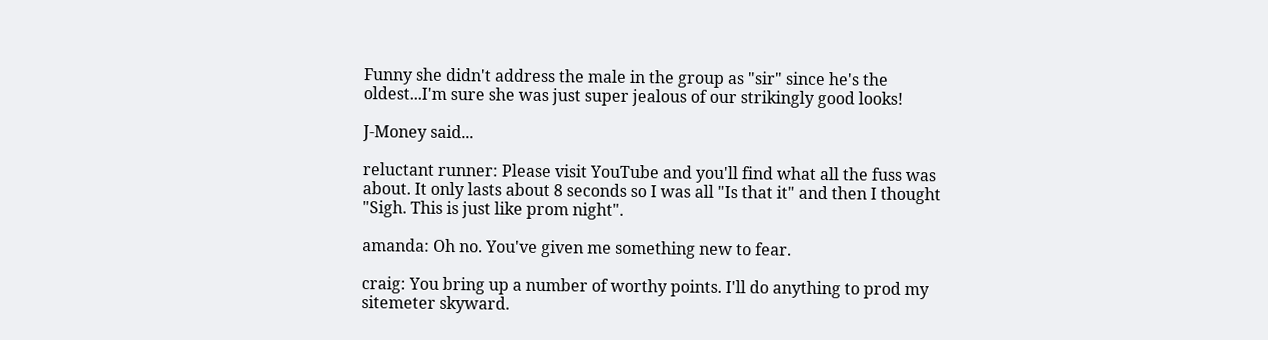Funny she didn't address the male in the group as "sir" since he's the oldest...I'm sure she was just super jealous of our strikingly good looks!

J-Money said...

reluctant runner: Please visit YouTube and you'll find what all the fuss was about. It only lasts about 8 seconds so I was all "Is that it" and then I thought "Sigh. This is just like prom night".

amanda: Oh no. You've given me something new to fear.

craig: You bring up a number of worthy points. I'll do anything to prod my sitemeter skyward.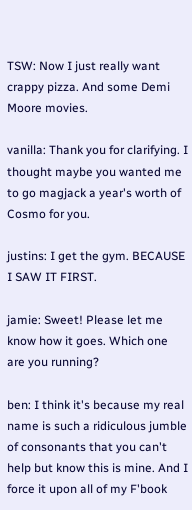TSW: Now I just really want crappy pizza. And some Demi Moore movies.

vanilla: Thank you for clarifying. I thought maybe you wanted me to go magjack a year's worth of Cosmo for you.

justins: I get the gym. BECAUSE I SAW IT FIRST.

jamie: Sweet! Please let me know how it goes. Which one are you running?

ben: I think it's because my real name is such a ridiculous jumble of consonants that you can't help but know this is mine. And I force it upon all of my F'book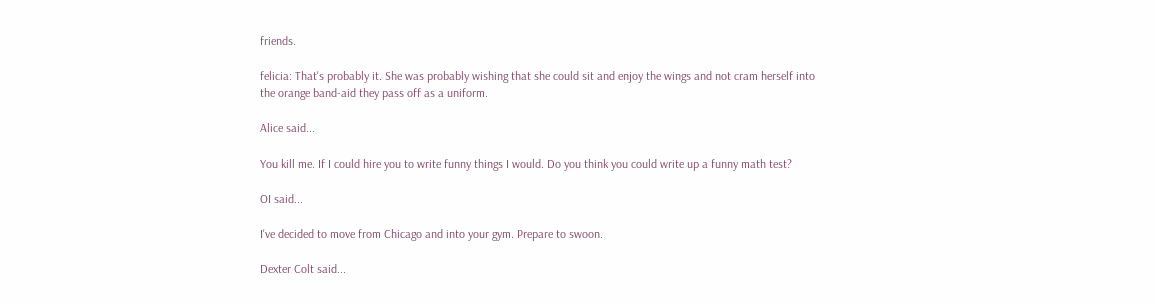friends.

felicia: That's probably it. She was probably wishing that she could sit and enjoy the wings and not cram herself into the orange band-aid they pass off as a uniform.

Alice said...

You kill me. If I could hire you to write funny things I would. Do you think you could write up a funny math test?

OI said...

I've decided to move from Chicago and into your gym. Prepare to swoon.

Dexter Colt said...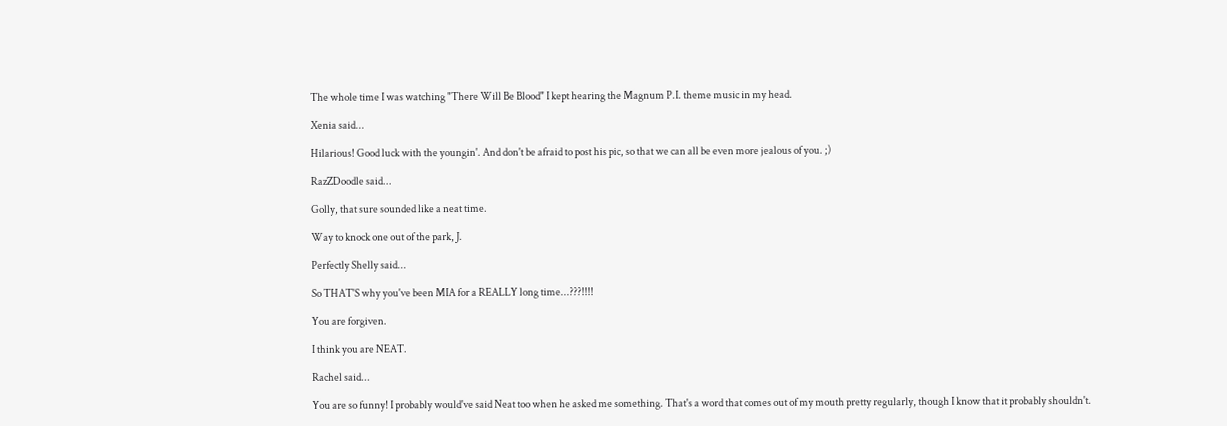The whole time I was watching "There Will Be Blood" I kept hearing the Magnum P.I. theme music in my head.

Xenia said...

Hilarious! Good luck with the youngin'. And don't be afraid to post his pic, so that we can all be even more jealous of you. ;)

RazZDoodle said...

Golly, that sure sounded like a neat time.

Way to knock one out of the park, J.

Perfectly Shelly said...

So THAT'S why you've been MIA for a REALLY long time...???!!!!

You are forgiven.

I think you are NEAT.

Rachel said...

You are so funny! I probably would've said Neat too when he asked me something. That's a word that comes out of my mouth pretty regularly, though I know that it probably shouldn't.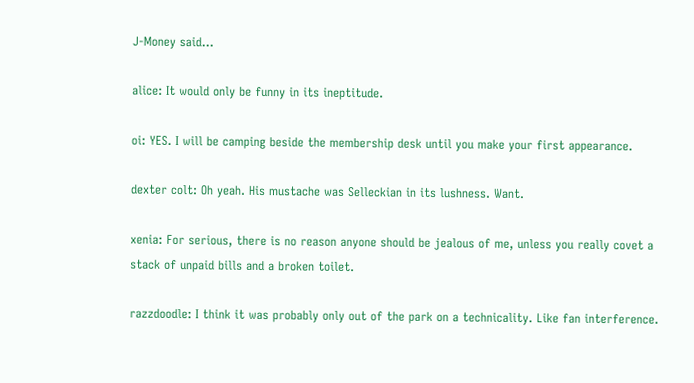J-Money said...

alice: It would only be funny in its ineptitude.

oi: YES. I will be camping beside the membership desk until you make your first appearance.

dexter colt: Oh yeah. His mustache was Selleckian in its lushness. Want.

xenia: For serious, there is no reason anyone should be jealous of me, unless you really covet a stack of unpaid bills and a broken toilet.

razzdoodle: I think it was probably only out of the park on a technicality. Like fan interference.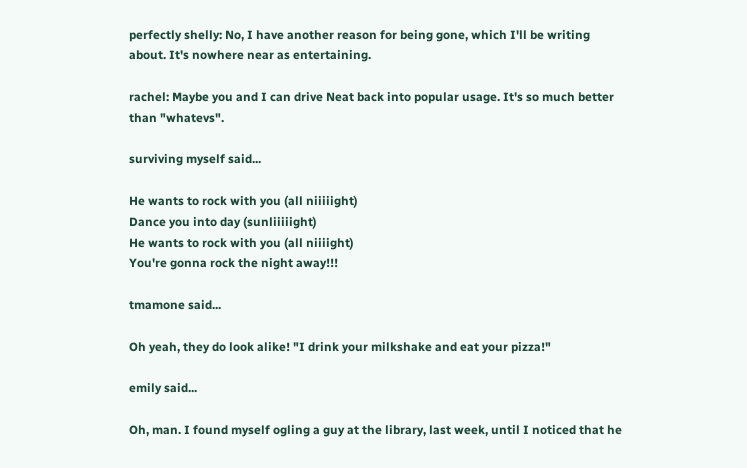perfectly shelly: No, I have another reason for being gone, which I'll be writing about. It's nowhere near as entertaining.

rachel: Maybe you and I can drive Neat back into popular usage. It's so much better than "whatevs".

surviving myself said...

He wants to rock with you (all niiiiight)
Dance you into day (sunliiiiight)
He wants to rock with you (all niiiight)
You're gonna rock the night away!!!

tmamone said...

Oh yeah, they do look alike! "I drink your milkshake and eat your pizza!"

emily said...

Oh, man. I found myself ogling a guy at the library, last week, until I noticed that he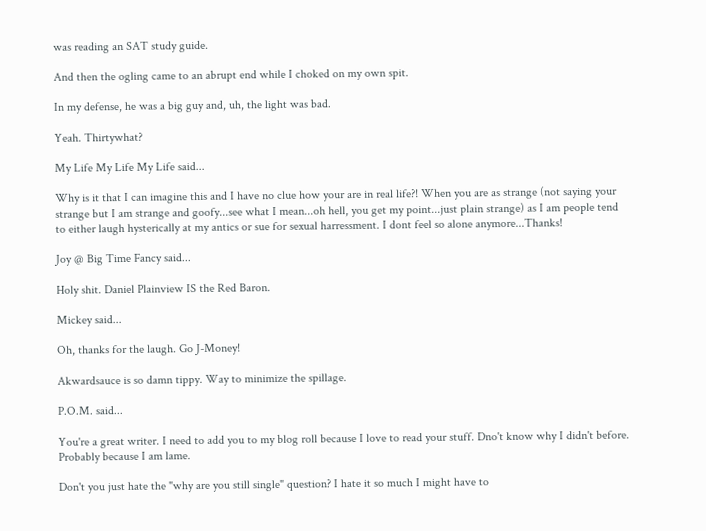was reading an SAT study guide.

And then the ogling came to an abrupt end while I choked on my own spit.

In my defense, he was a big guy and, uh, the light was bad.

Yeah. Thirtywhat?

My Life My Life My Life said...

Why is it that I can imagine this and I have no clue how your are in real life?! When you are as strange (not saying your strange but I am strange and goofy...see what I mean...oh hell, you get my point...just plain strange) as I am people tend to either laugh hysterically at my antics or sue for sexual harressment. I dont feel so alone anymore...Thanks!

Joy @ Big Time Fancy said...

Holy shit. Daniel Plainview IS the Red Baron.

Mickey said...

Oh, thanks for the laugh. Go J-Money!

Akwardsauce is so damn tippy. Way to minimize the spillage.

P.O.M. said...

You're a great writer. I need to add you to my blog roll because I love to read your stuff. Dno't know why I didn't before. Probably because I am lame.

Don't you just hate the "why are you still single" question? I hate it so much I might have to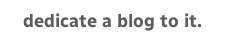dedicate a blog to it.